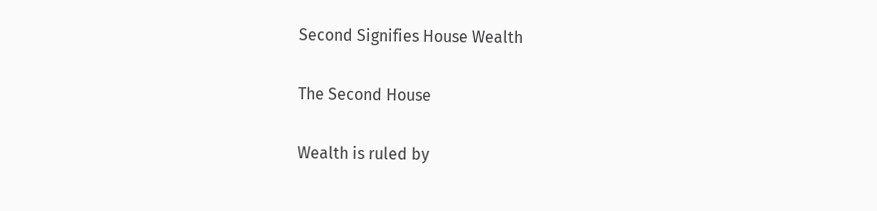Second Signifies House Wealth

The Second House

Wealth is ruled by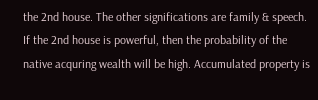the 2nd house. The other significations are family & speech. If the 2nd house is powerful, then the probability of the native acquring wealth will be high. Accumulated property is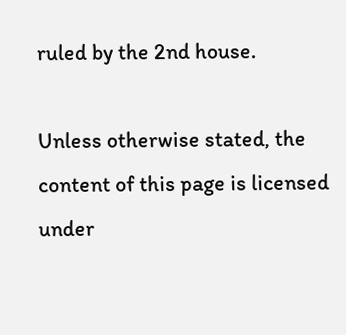ruled by the 2nd house.

Unless otherwise stated, the content of this page is licensed under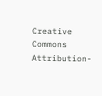Creative Commons Attribution-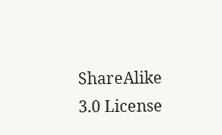ShareAlike 3.0 License